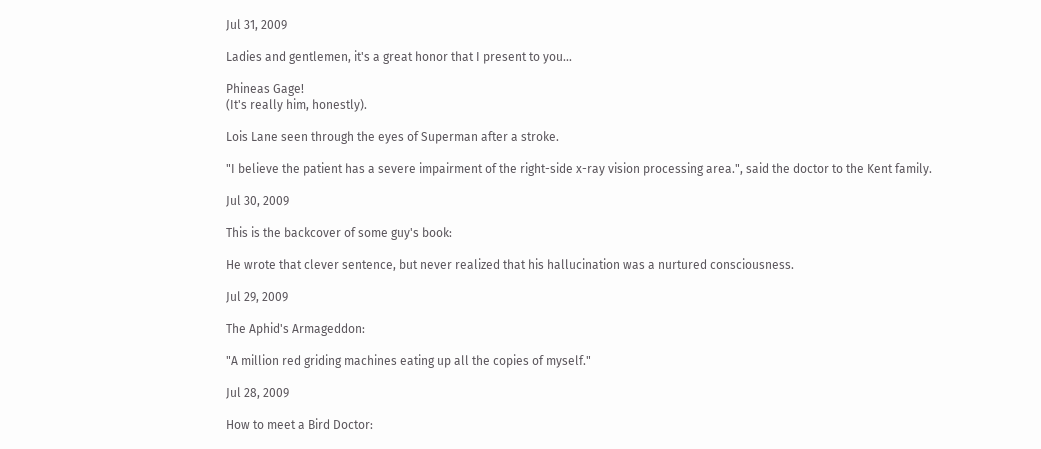Jul 31, 2009

Ladies and gentlemen, it's a great honor that I present to you...

Phineas Gage!
(It's really him, honestly).

Lois Lane seen through the eyes of Superman after a stroke.

"I believe the patient has a severe impairment of the right-side x-ray vision processing area.", said the doctor to the Kent family.

Jul 30, 2009

This is the backcover of some guy's book:

He wrote that clever sentence, but never realized that his hallucination was a nurtured consciousness.

Jul 29, 2009

The Aphid's Armageddon:

"A million red griding machines eating up all the copies of myself."

Jul 28, 2009

How to meet a Bird Doctor: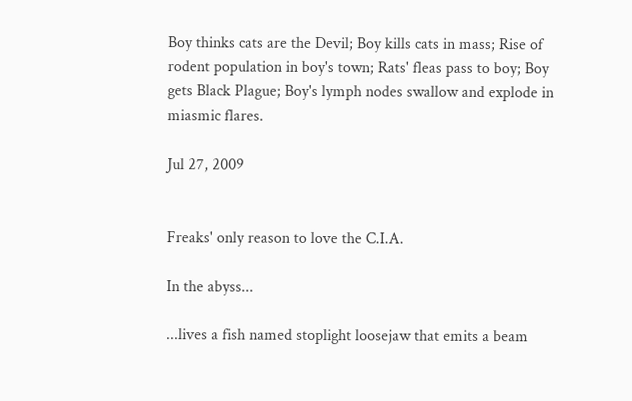Boy thinks cats are the Devil; Boy kills cats in mass; Rise of rodent population in boy's town; Rats' fleas pass to boy; Boy gets Black Plague; Boy's lymph nodes swallow and explode in miasmic flares.

Jul 27, 2009


Freaks' only reason to love the C.I.A.

In the abyss...

...lives a fish named stoplight loosejaw that emits a beam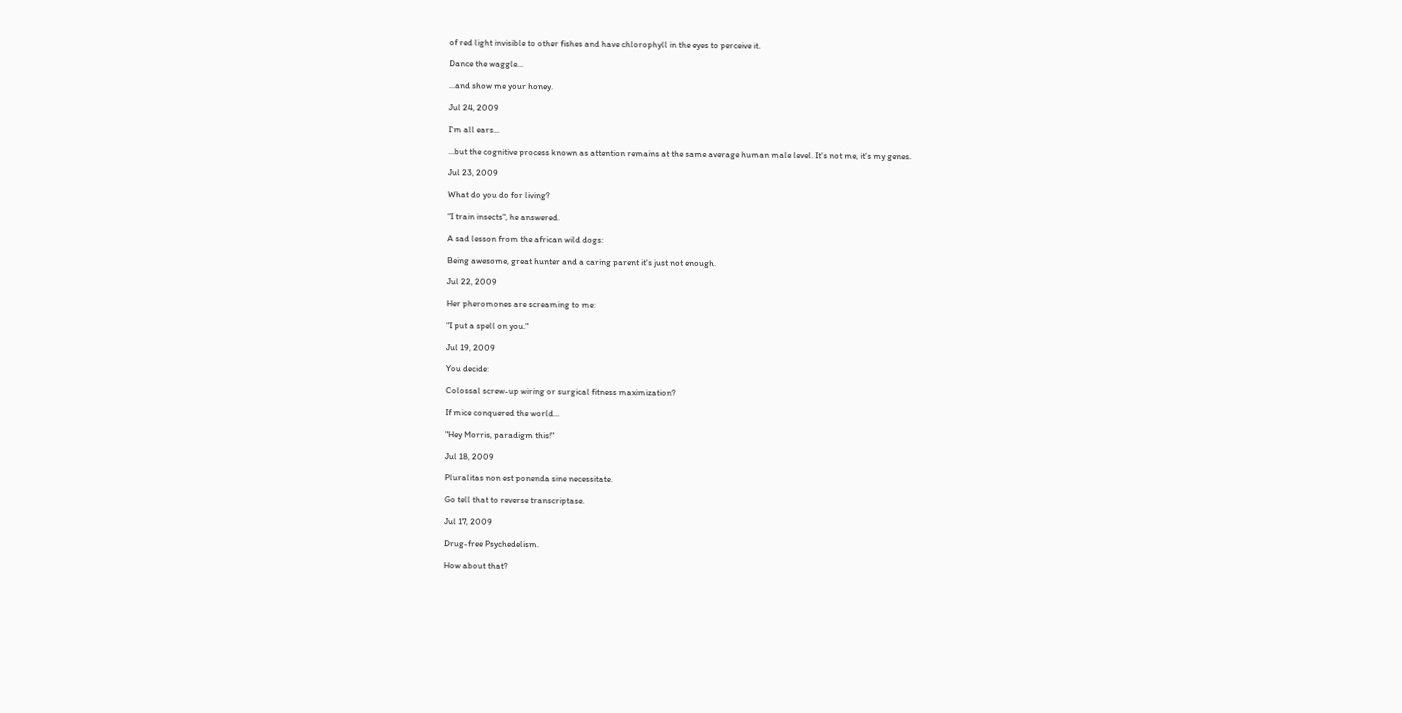of red light invisible to other fishes and have chlorophyll in the eyes to perceive it.

Dance the waggle...

...and show me your honey.

Jul 24, 2009

I'm all ears...

...but the cognitive process known as attention remains at the same average human male level. It's not me, it's my genes.

Jul 23, 2009

What do you do for living?

"I train insects", he answered.

A sad lesson from the african wild dogs:

Being awesome, great hunter and a caring parent it's just not enough.

Jul 22, 2009

Her pheromones are screaming to me:

"I put a spell on you."

Jul 19, 2009

You decide:

Colossal screw-up wiring or surgical fitness maximization?

If mice conquered the world...

"Hey Morris, paradigm this!"

Jul 18, 2009

Pluralitas non est ponenda sine necessitate.

Go tell that to reverse transcriptase.

Jul 17, 2009

Drug-free Psychedelism.

How about that?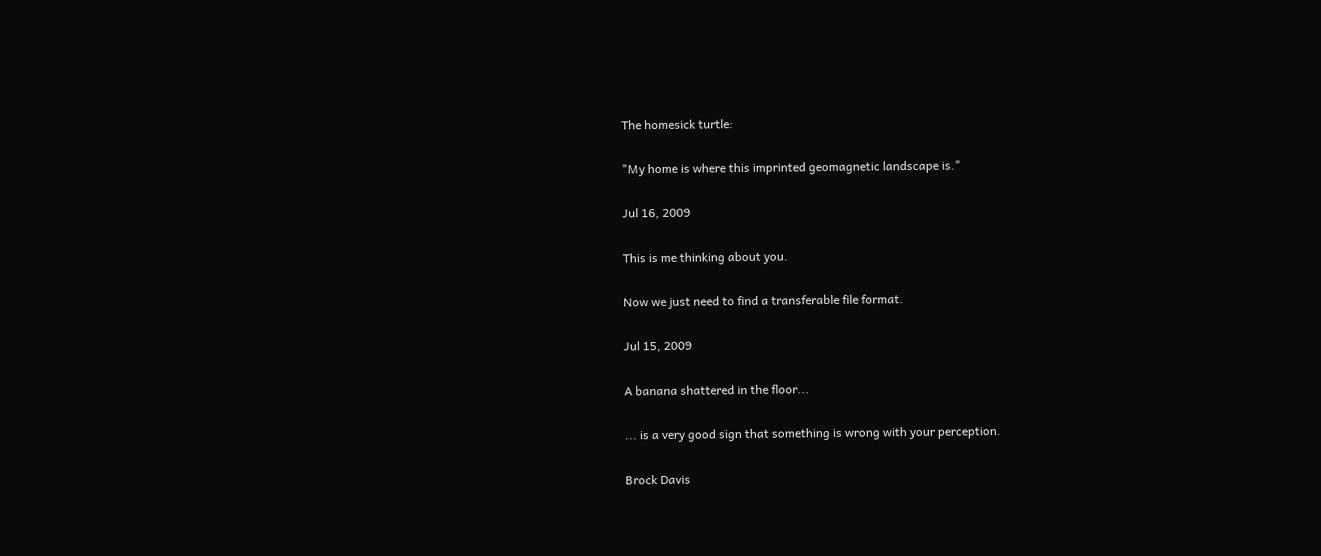The homesick turtle:

"My home is where this imprinted geomagnetic landscape is."

Jul 16, 2009

This is me thinking about you.

Now we just need to find a transferable file format.

Jul 15, 2009

A banana shattered in the floor...

... is a very good sign that something is wrong with your perception.

Brock Davis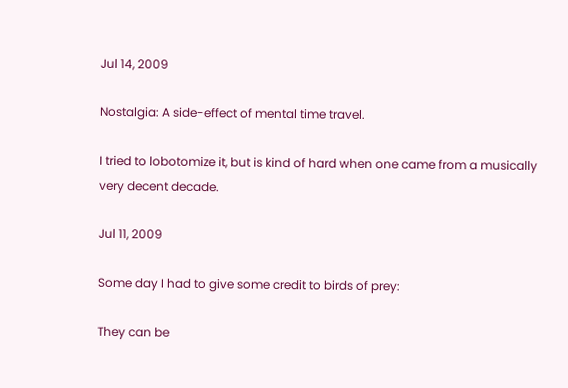Jul 14, 2009

Nostalgia: A side-effect of mental time travel.

I tried to lobotomize it, but is kind of hard when one came from a musically very decent decade.

Jul 11, 2009

Some day I had to give some credit to birds of prey:

They can be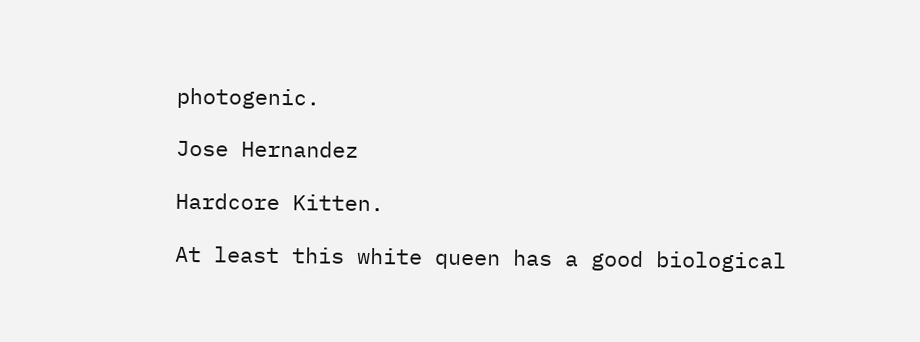photogenic.

Jose Hernandez

Hardcore Kitten.

At least this white queen has a good biological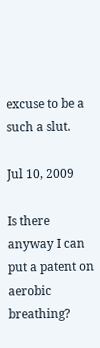excuse to be a such a slut.

Jul 10, 2009

Is there anyway I can put a patent on aerobic breathing?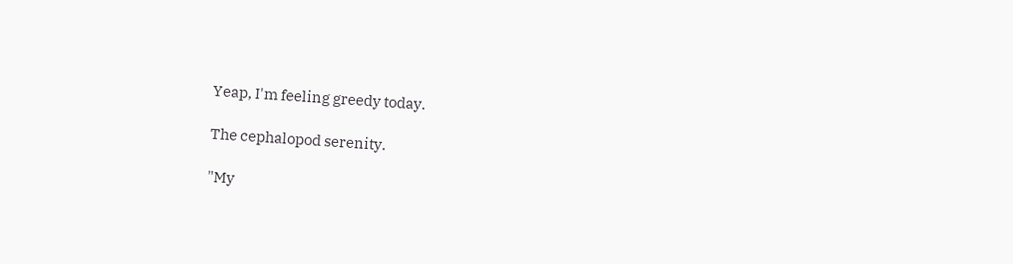Yeap, I'm feeling greedy today.

The cephalopod serenity.

"My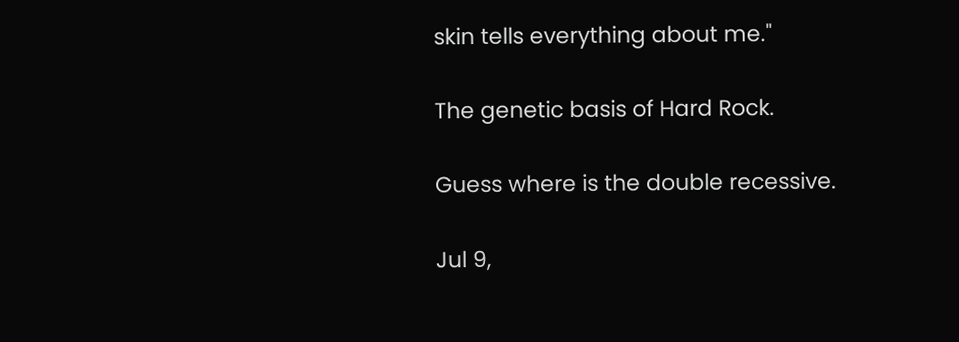skin tells everything about me."

The genetic basis of Hard Rock.

Guess where is the double recessive.

Jul 9,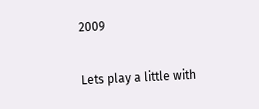2009

Lets play a little with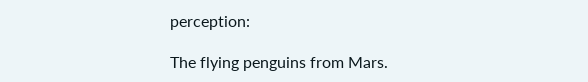perception:

The flying penguins from Mars.